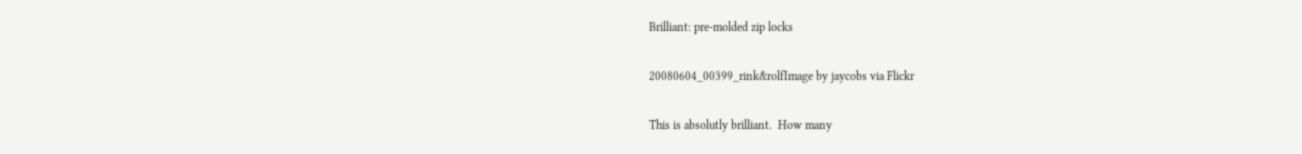Brilliant: pre-molded zip locks

20080604_00399_rink&rolfImage by jaycobs via Flickr

This is absolutly brilliant.  How many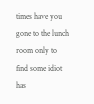times have you gone to the lunch room only to find some idiot has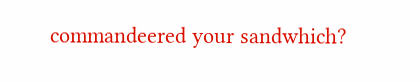commandeered your sandwhich?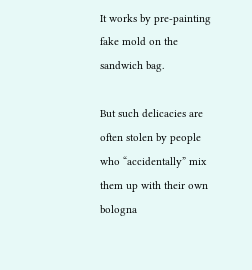It works by pre-painting fake mold on the sandwich bag.

But such delicacies are often stolen by people who “accidentally” mix them up with their own bologna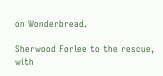on Wonderbread.

Sherwood Forlee to the rescue, with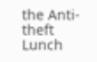the Anti-theft Lunch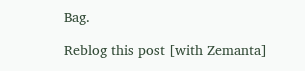Bag.

Reblog this post [with Zemanta]